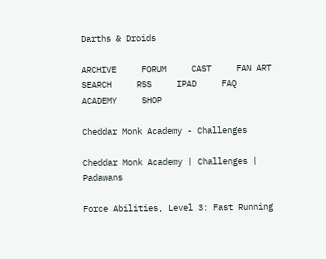Darths & Droids

ARCHIVE     FORUM     CAST     FAN ART     SEARCH     RSS     IPAD     FAQ     ACADEMY     SHOP

Cheddar Monk Academy - Challenges

Cheddar Monk Academy | Challenges | Padawans

Force Abilities, Level 3: Fast Running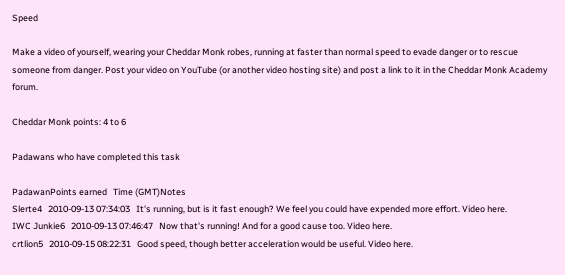Speed

Make a video of yourself, wearing your Cheddar Monk robes, running at faster than normal speed to evade danger or to rescue someone from danger. Post your video on YouTube (or another video hosting site) and post a link to it in the Cheddar Monk Academy forum.

Cheddar Monk points: 4 to 6

Padawans who have completed this task

PadawanPoints earned   Time (GMT)Notes
Slerte4   2010-09-13 07:34:03   It's running, but is it fast enough? We feel you could have expended more effort. Video here.
IWC Junkie6   2010-09-13 07:46:47   Now that's running! And for a good cause too. Video here.
crtlion5   2010-09-15 08:22:31   Good speed, though better acceleration would be useful. Video here.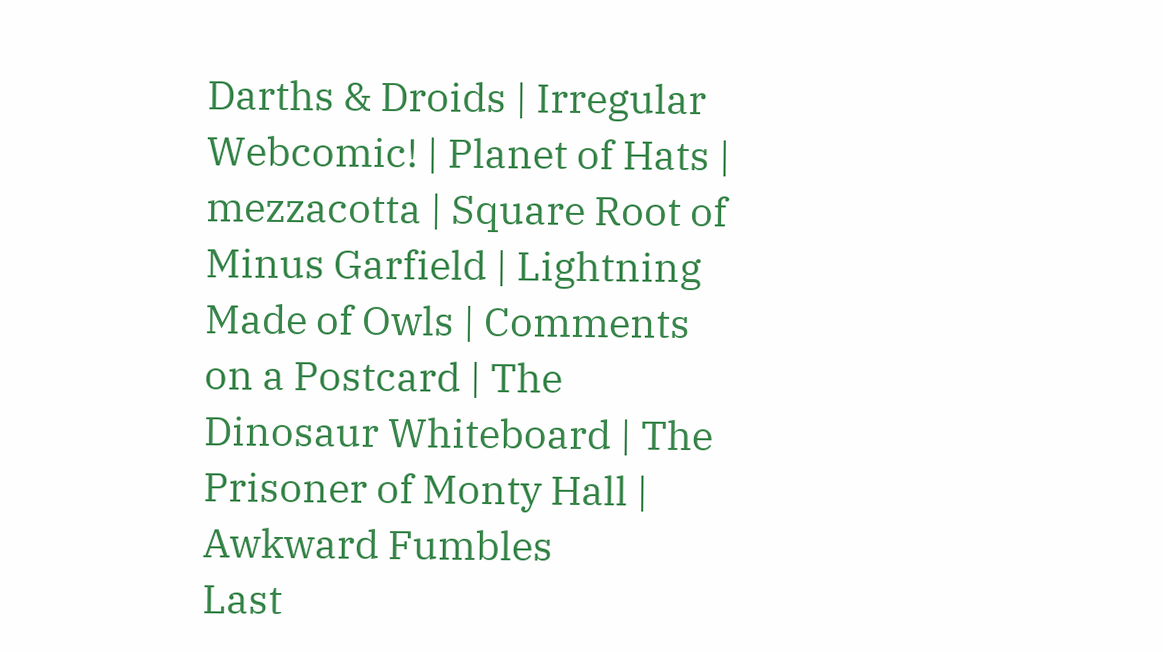Darths & Droids | Irregular Webcomic! | Planet of Hats | mezzacotta | Square Root of Minus Garfield | Lightning Made of Owls | Comments on a Postcard | The Dinosaur Whiteboard | The Prisoner of Monty Hall | Awkward Fumbles
Last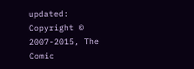updated:
Copyright © 2007-2015, The Comic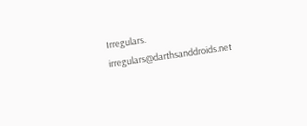Irregulars. irregulars@darthsanddroids.net